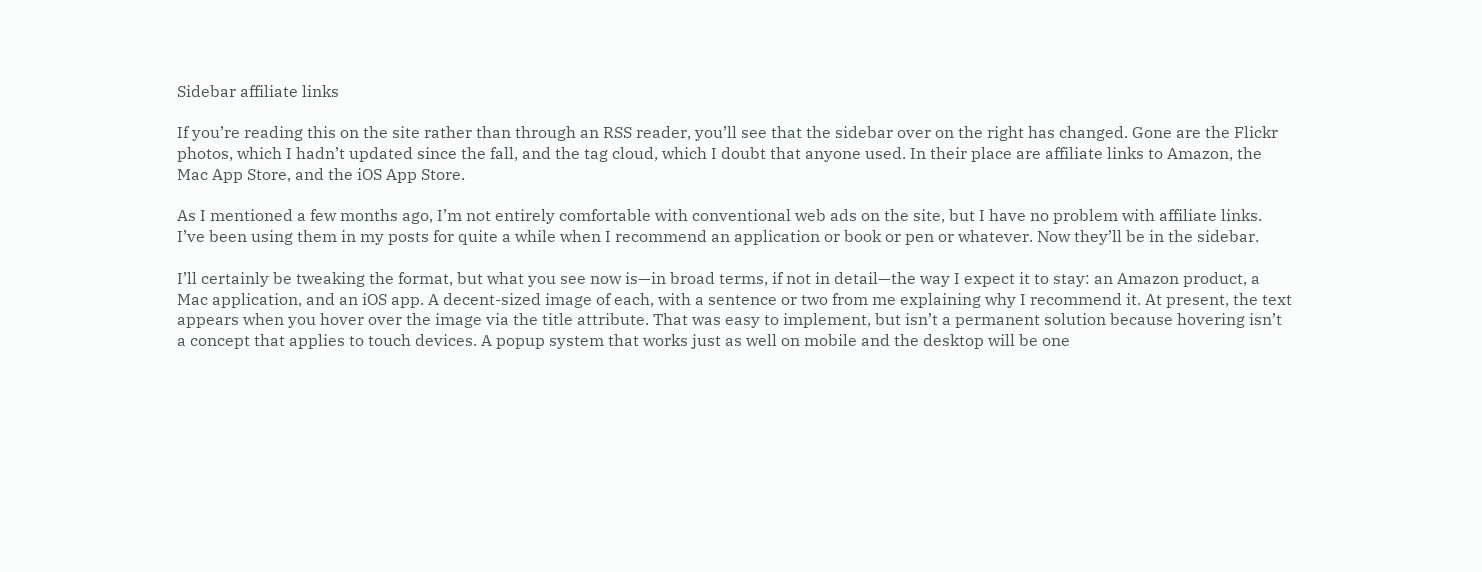Sidebar affiliate links

If you’re reading this on the site rather than through an RSS reader, you’ll see that the sidebar over on the right has changed. Gone are the Flickr photos, which I hadn’t updated since the fall, and the tag cloud, which I doubt that anyone used. In their place are affiliate links to Amazon, the Mac App Store, and the iOS App Store.

As I mentioned a few months ago, I’m not entirely comfortable with conventional web ads on the site, but I have no problem with affiliate links. I’ve been using them in my posts for quite a while when I recommend an application or book or pen or whatever. Now they’ll be in the sidebar.

I’ll certainly be tweaking the format, but what you see now is—in broad terms, if not in detail—the way I expect it to stay: an Amazon product, a Mac application, and an iOS app. A decent-sized image of each, with a sentence or two from me explaining why I recommend it. At present, the text appears when you hover over the image via the title attribute. That was easy to implement, but isn’t a permanent solution because hovering isn’t a concept that applies to touch devices. A popup system that works just as well on mobile and the desktop will be one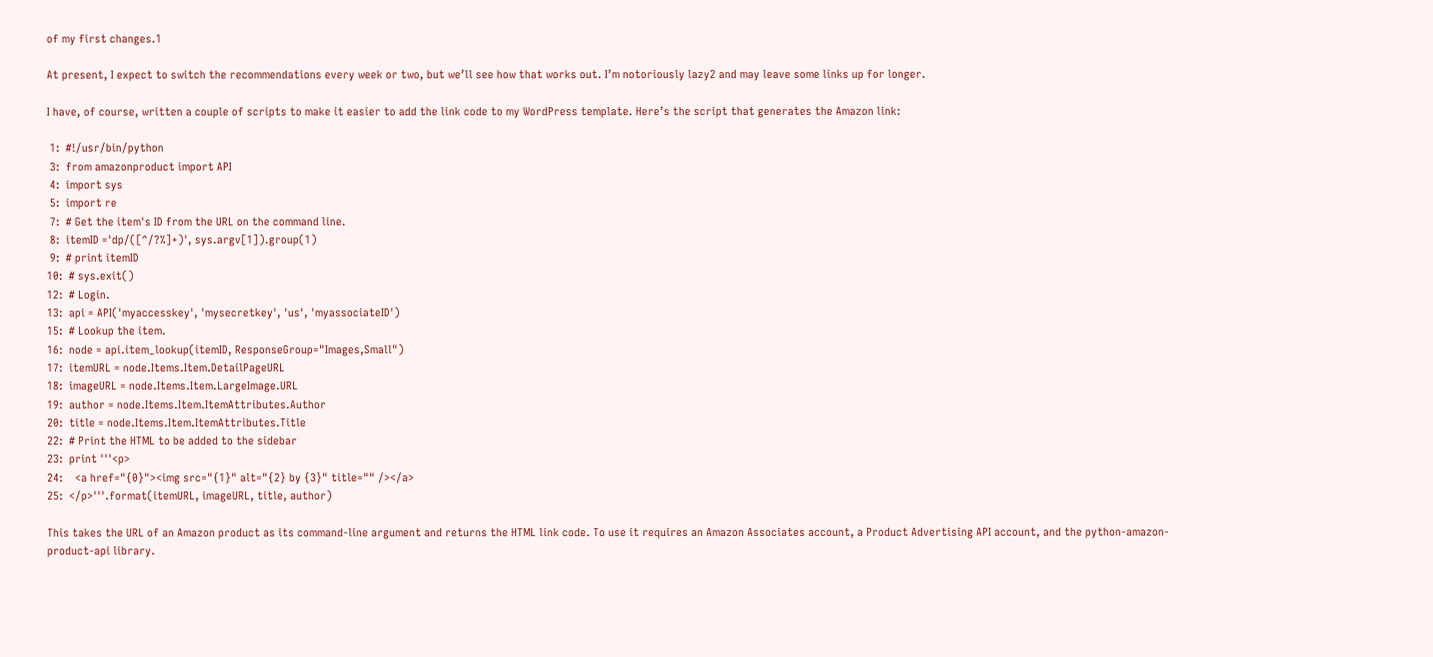of my first changes.1

At present, I expect to switch the recommendations every week or two, but we’ll see how that works out. I’m notoriously lazy2 and may leave some links up for longer.

I have, of course, written a couple of scripts to make it easier to add the link code to my WordPress template. Here’s the script that generates the Amazon link:

 1:  #!/usr/bin/python
 3:  from amazonproduct import API
 4:  import sys
 5:  import re
 7:  # Get the item's ID from the URL on the command line.
 8:  itemID ='dp/([^/?%]+)', sys.argv[1]).group(1)
 9:  # print itemID
10:  # sys.exit()
12:  # Login.
13:  api = API('myaccesskey', 'mysecretkey', 'us', 'myassociateID')
15:  # Lookup the item.
16:  node = api.item_lookup(itemID, ResponseGroup="Images,Small")
17:  itemURL = node.Items.Item.DetailPageURL
18:  imageURL = node.Items.Item.LargeImage.URL
19:  author = node.Items.Item.ItemAttributes.Author
20:  title = node.Items.Item.ItemAttributes.Title
22:  # Print the HTML to be added to the sidebar
23:  print '''<p>
24:    <a href="{0}"><img src="{1}" alt="{2} by {3}" title="" /></a>
25:  </p>'''.format(itemURL, imageURL, title, author)

This takes the URL of an Amazon product as its command-line argument and returns the HTML link code. To use it requires an Amazon Associates account, a Product Advertising API account, and the python-amazon-product-api library.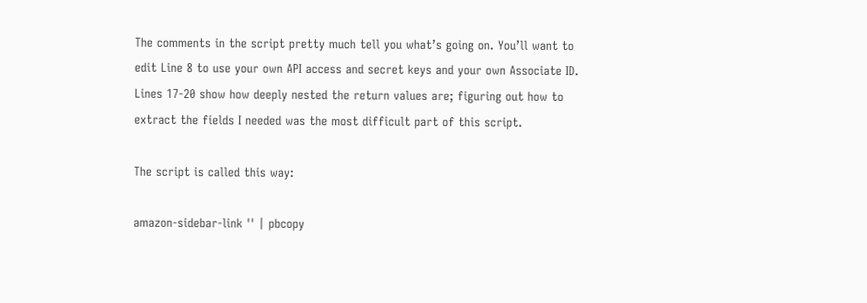The comments in the script pretty much tell you what’s going on. You’ll want to edit Line 8 to use your own API access and secret keys and your own Associate ID. Lines 17-20 show how deeply nested the return values are; figuring out how to extract the fields I needed was the most difficult part of this script.

The script is called this way:

amazon-sidebar-link '' | pbcopy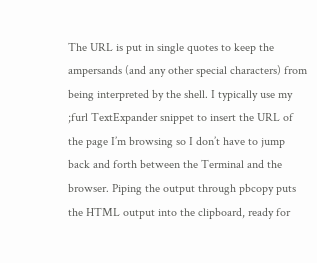The URL is put in single quotes to keep the ampersands (and any other special characters) from being interpreted by the shell. I typically use my ;furl TextExpander snippet to insert the URL of the page I’m browsing so I don’t have to jump back and forth between the Terminal and the browser. Piping the output through pbcopy puts the HTML output into the clipboard, ready for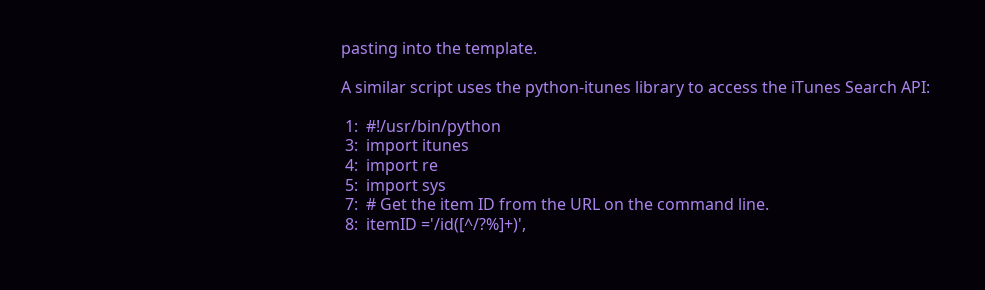pasting into the template.

A similar script uses the python-itunes library to access the iTunes Search API:

 1:  #!/usr/bin/python
 3:  import itunes
 4:  import re
 5:  import sys
 7:  # Get the item ID from the URL on the command line.
 8:  itemID ='/id([^/?%]+)',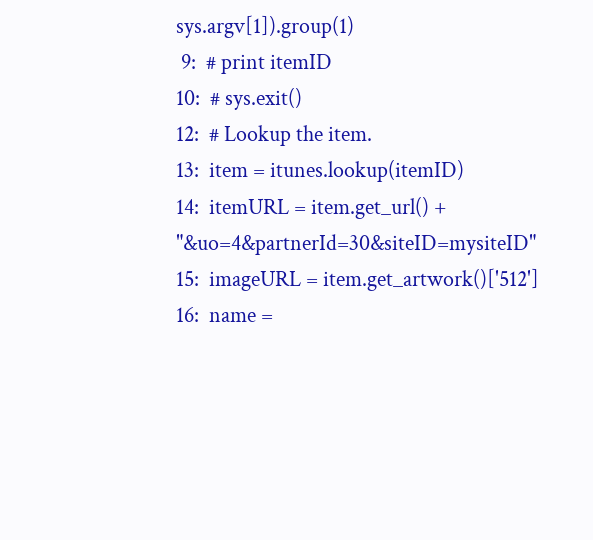sys.argv[1]).group(1)
 9:  # print itemID
10:  # sys.exit()
12:  # Lookup the item.
13:  item = itunes.lookup(itemID)
14:  itemURL = item.get_url() + "&uo=4&partnerId=30&siteID=mysiteID"
15:  imageURL = item.get_artwork()['512']
16:  name =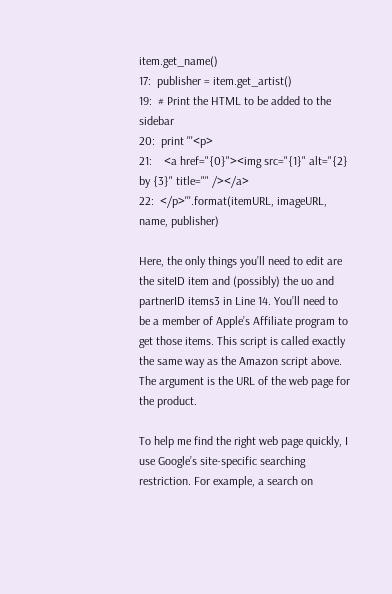item.get_name()
17:  publisher = item.get_artist()
19:  # Print the HTML to be added to the sidebar
20:  print '''<p>
21:    <a href="{0}"><img src="{1}" alt="{2} by {3}" title="" /></a>
22:  </p>'''.format(itemURL, imageURL, name, publisher)

Here, the only things you’ll need to edit are the siteID item and (possibly) the uo and partnerID items3 in Line 14. You’ll need to be a member of Apple’s Affiliate program to get those items. This script is called exactly the same way as the Amazon script above. The argument is the URL of the web page for the product.

To help me find the right web page quickly, I use Google’s site-specific searching restriction. For example, a search on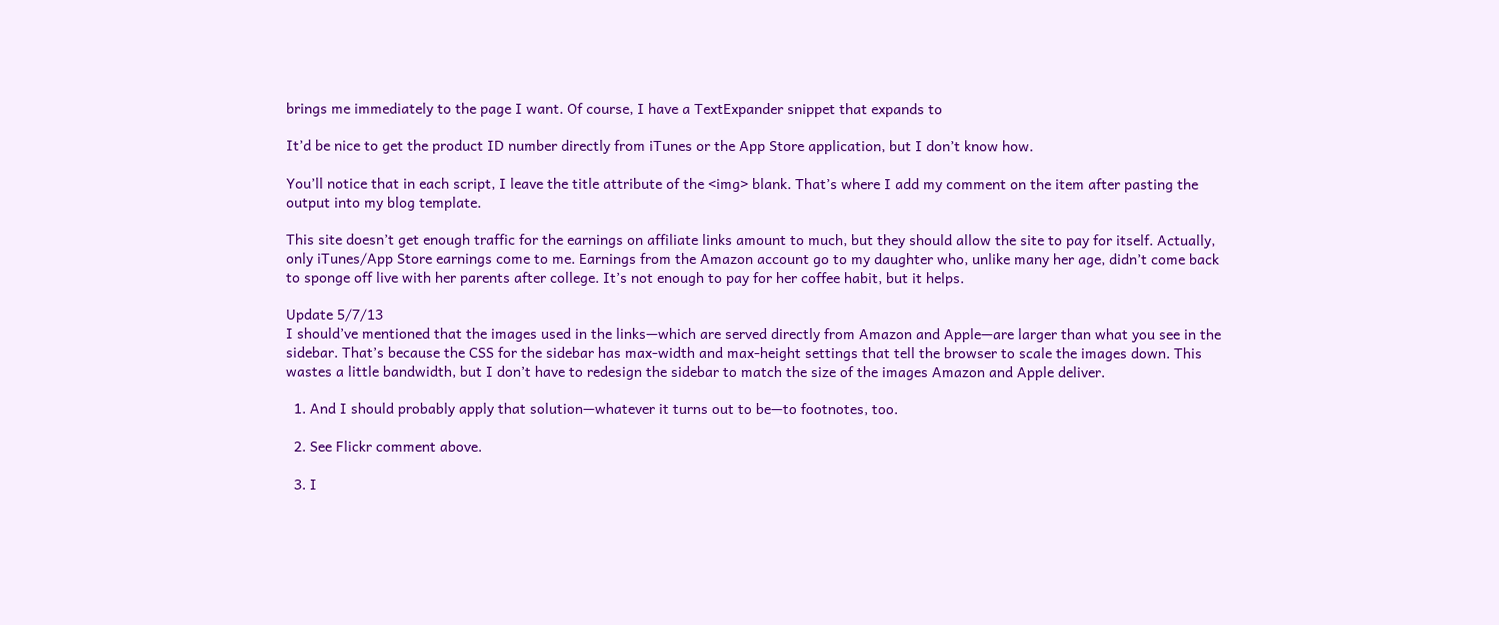brings me immediately to the page I want. Of course, I have a TextExpander snippet that expands to

It’d be nice to get the product ID number directly from iTunes or the App Store application, but I don’t know how.

You’ll notice that in each script, I leave the title attribute of the <img> blank. That’s where I add my comment on the item after pasting the output into my blog template.

This site doesn’t get enough traffic for the earnings on affiliate links amount to much, but they should allow the site to pay for itself. Actually, only iTunes/App Store earnings come to me. Earnings from the Amazon account go to my daughter who, unlike many her age, didn’t come back to sponge off live with her parents after college. It’s not enough to pay for her coffee habit, but it helps.

Update 5/7/13
I should’ve mentioned that the images used in the links—which are served directly from Amazon and Apple—are larger than what you see in the sidebar. That’s because the CSS for the sidebar has max-width and max-height settings that tell the browser to scale the images down. This wastes a little bandwidth, but I don’t have to redesign the sidebar to match the size of the images Amazon and Apple deliver.

  1. And I should probably apply that solution—whatever it turns out to be—to footnotes, too.

  2. See Flickr comment above.

  3. I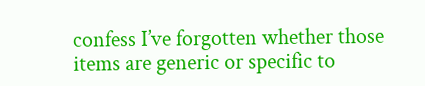confess I’ve forgotten whether those items are generic or specific to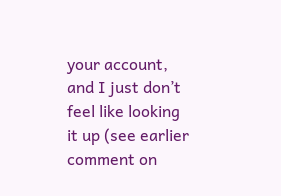your account, and I just don’t feel like looking it up (see earlier comment on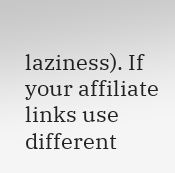laziness). If your affiliate links use different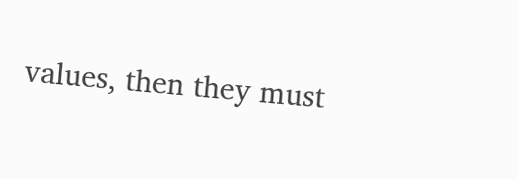values, then they must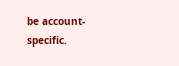be account-specific.